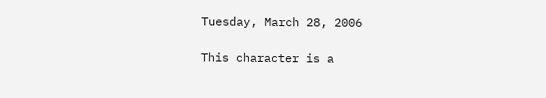Tuesday, March 28, 2006

This character is a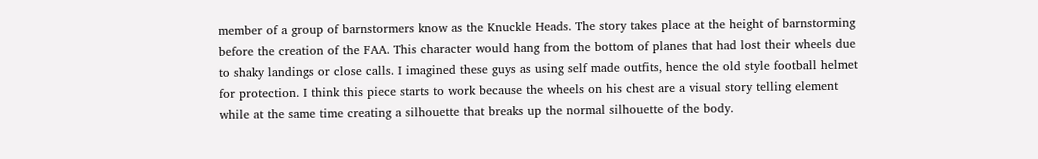member of a group of barnstormers know as the Knuckle Heads. The story takes place at the height of barnstorming before the creation of the FAA. This character would hang from the bottom of planes that had lost their wheels due to shaky landings or close calls. I imagined these guys as using self made outfits, hence the old style football helmet for protection. I think this piece starts to work because the wheels on his chest are a visual story telling element while at the same time creating a silhouette that breaks up the normal silhouette of the body.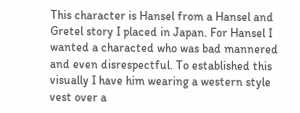This character is Hansel from a Hansel and Gretel story I placed in Japan. For Hansel I wanted a characted who was bad mannered and even disrespectful. To established this visually I have him wearing a western style vest over a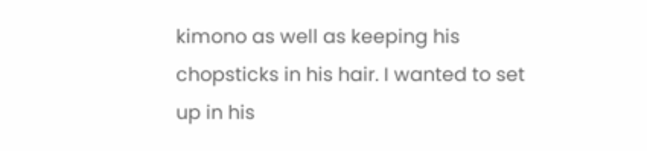kimono as well as keeping his chopsticks in his hair. I wanted to set up in his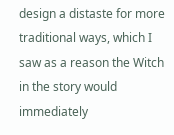design a distaste for more traditional ways, which I saw as a reason the Witch in the story would immediately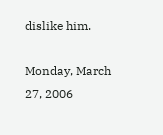dislike him.

Monday, March 27, 2006